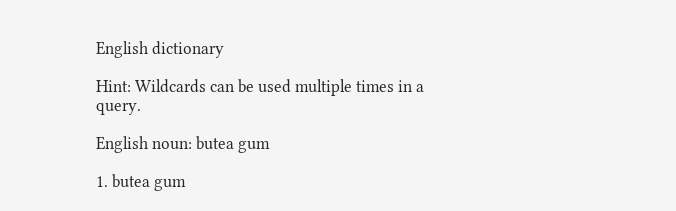English dictionary

Hint: Wildcards can be used multiple times in a query.

English noun: butea gum

1. butea gum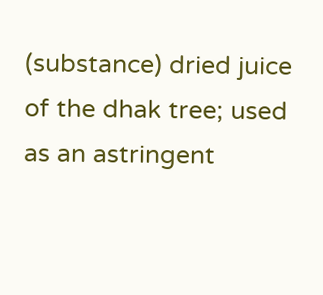(substance) dried juice of the dhak tree; used as an astringent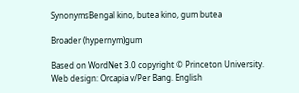SynonymsBengal kino, butea kino, gum butea

Broader (hypernym)gum

Based on WordNet 3.0 copyright © Princeton University.
Web design: Orcapia v/Per Bang. English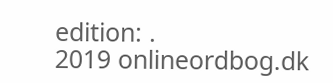edition: .
2019 onlineordbog.dk